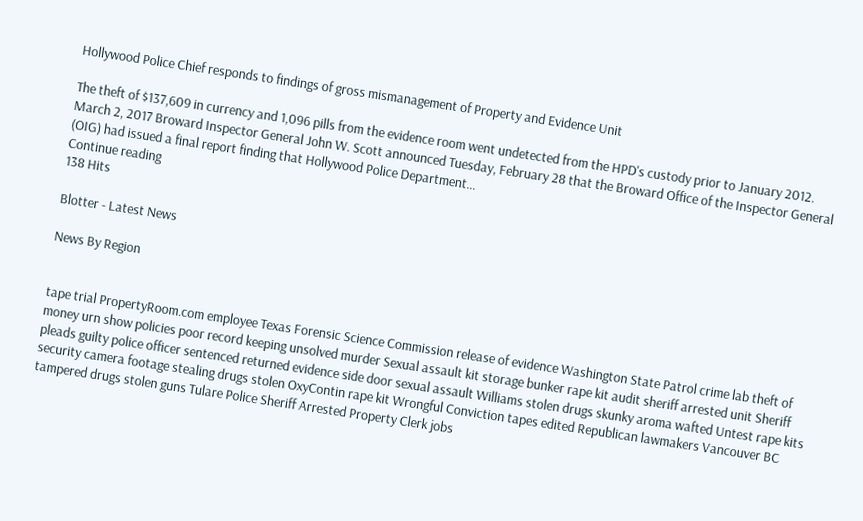Hollywood Police Chief responds to findings of gross mismanagement of Property and Evidence Unit

The theft of $137,609 in currency and 1,096 pills from the evidence room went undetected from the HPD's custody prior to January 2012.    March 2, 2017 Broward Inspector General John W. Scott announced Tuesday, February 28 that the Broward Office of the Inspector General (OIG) had issued a final report finding that Hollywood Police Department...
Continue reading
138 Hits

Blotter - Latest News

News By Region


tape trial PropertyRoom.com employee Texas Forensic Science Commission release of evidence Washington State Patrol crime lab theft of money urn show policies poor record keeping unsolved murder Sexual assault kit storage bunker rape kit audit sheriff arrested unit Sheriff pleads guilty police officer sentenced returned evidence side door sexual assault Williams stolen drugs skunky aroma wafted Untest rape kits security camera footage stealing drugs stolen OxyContin rape kit Wrongful Conviction tapes edited Republican lawmakers Vancouver BC tampered drugs stolen guns Tulare Police Sheriff Arrested Property Clerk jobs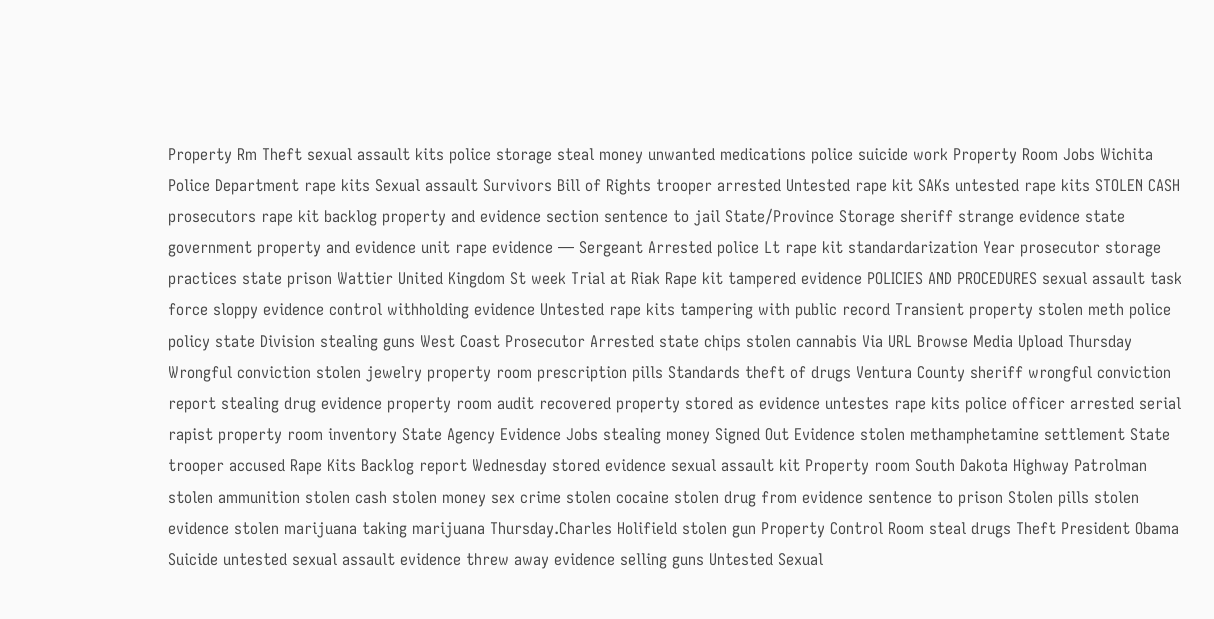Property Rm Theft sexual assault kits police storage steal money unwanted medications police suicide work Property Room Jobs Wichita Police Department rape kits Sexual assault Survivors Bill of Rights trooper arrested Untested rape kit SAKs untested rape kits STOLEN CASH prosecutors rape kit backlog property and evidence section sentence to jail State/Province Storage sheriff strange evidence state government property and evidence unit rape evidence — Sergeant Arrested police Lt rape kit standardarization Year prosecutor storage practices state prison Wattier United Kingdom St week Trial at Riak Rape kit tampered evidence POLICIES AND PROCEDURES sexual assault task force sloppy evidence control withholding evidence Untested rape kits tampering with public record Transient property stolen meth police policy state Division stealing guns West Coast Prosecutor Arrested state chips stolen cannabis Via URL Browse Media Upload Thursday Wrongful conviction stolen jewelry property room prescription pills Standards theft of drugs Ventura County sheriff wrongful conviction report stealing drug evidence property room audit recovered property stored as evidence untestes rape kits police officer arrested serial rapist property room inventory State Agency Evidence Jobs stealing money Signed Out Evidence stolen methamphetamine settlement State trooper accused Rape Kits Backlog report Wednesday stored evidence sexual assault kit Property room South Dakota Highway Patrolman stolen ammunition stolen cash stolen money sex crime stolen cocaine stolen drug from evidence sentence to prison Stolen pills stolen evidence stolen marijuana taking marijuana Thursday.Charles Holifield stolen gun Property Control Room steal drugs Theft President Obama Suicide untested sexual assault evidence threw away evidence selling guns Untested Sexual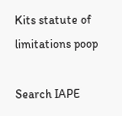Kits statute of limitations poop

Search IAPE